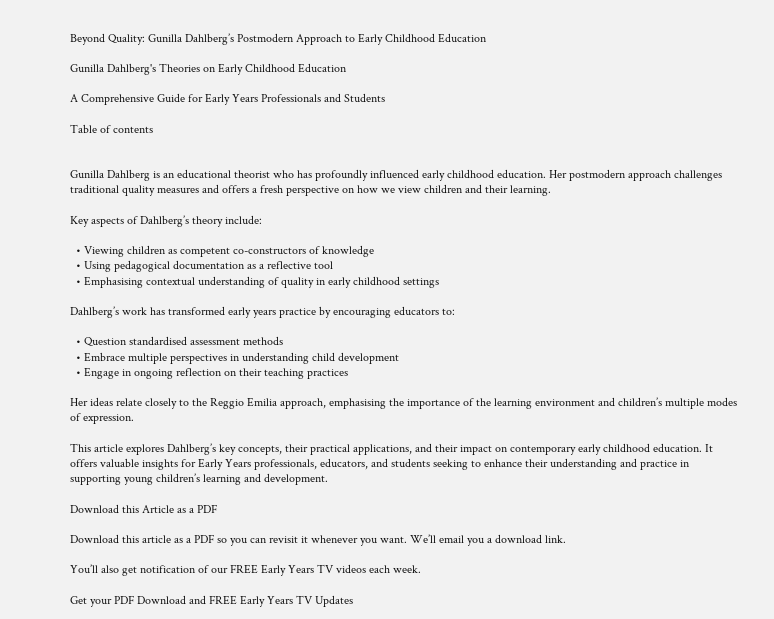Beyond Quality: Gunilla Dahlberg’s Postmodern Approach to Early Childhood Education

Gunilla Dahlberg's Theories on Early Childhood Education

A Comprehensive Guide for Early Years Professionals and Students

Table of contents


Gunilla Dahlberg is an educational theorist who has profoundly influenced early childhood education. Her postmodern approach challenges traditional quality measures and offers a fresh perspective on how we view children and their learning.

Key aspects of Dahlberg’s theory include:

  • Viewing children as competent co-constructors of knowledge
  • Using pedagogical documentation as a reflective tool
  • Emphasising contextual understanding of quality in early childhood settings

Dahlberg’s work has transformed early years practice by encouraging educators to:

  • Question standardised assessment methods
  • Embrace multiple perspectives in understanding child development
  • Engage in ongoing reflection on their teaching practices

Her ideas relate closely to the Reggio Emilia approach, emphasising the importance of the learning environment and children’s multiple modes of expression.

This article explores Dahlberg’s key concepts, their practical applications, and their impact on contemporary early childhood education. It offers valuable insights for Early Years professionals, educators, and students seeking to enhance their understanding and practice in supporting young children’s learning and development.

Download this Article as a PDF

Download this article as a PDF so you can revisit it whenever you want. We’ll email you a download link.

You’ll also get notification of our FREE Early Years TV videos each week.

Get your PDF Download and FREE Early Years TV Updates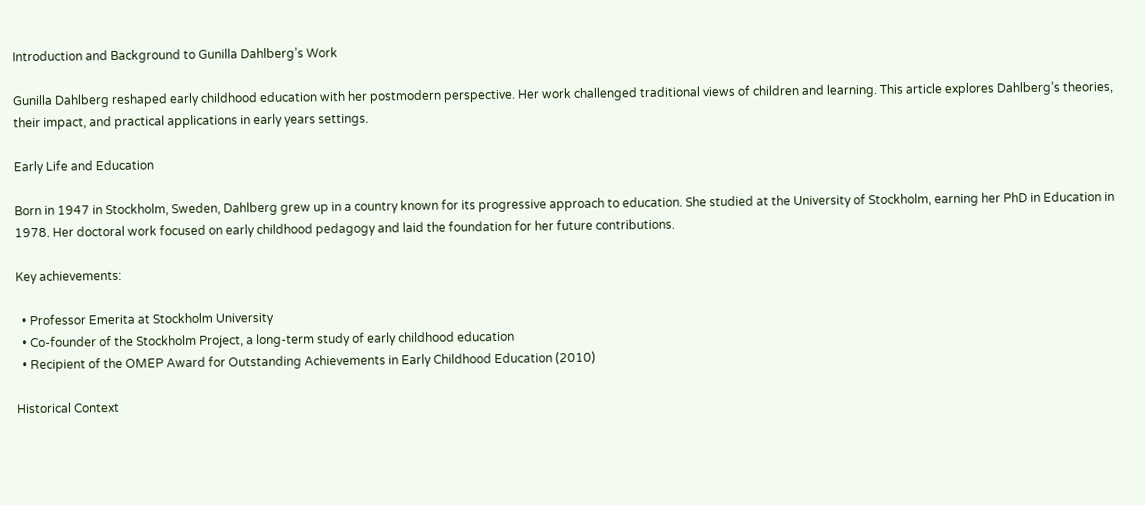Introduction and Background to Gunilla Dahlberg’s Work

Gunilla Dahlberg reshaped early childhood education with her postmodern perspective. Her work challenged traditional views of children and learning. This article explores Dahlberg’s theories, their impact, and practical applications in early years settings.

Early Life and Education

Born in 1947 in Stockholm, Sweden, Dahlberg grew up in a country known for its progressive approach to education. She studied at the University of Stockholm, earning her PhD in Education in 1978. Her doctoral work focused on early childhood pedagogy and laid the foundation for her future contributions.

Key achievements:

  • Professor Emerita at Stockholm University
  • Co-founder of the Stockholm Project, a long-term study of early childhood education
  • Recipient of the OMEP Award for Outstanding Achievements in Early Childhood Education (2010)

Historical Context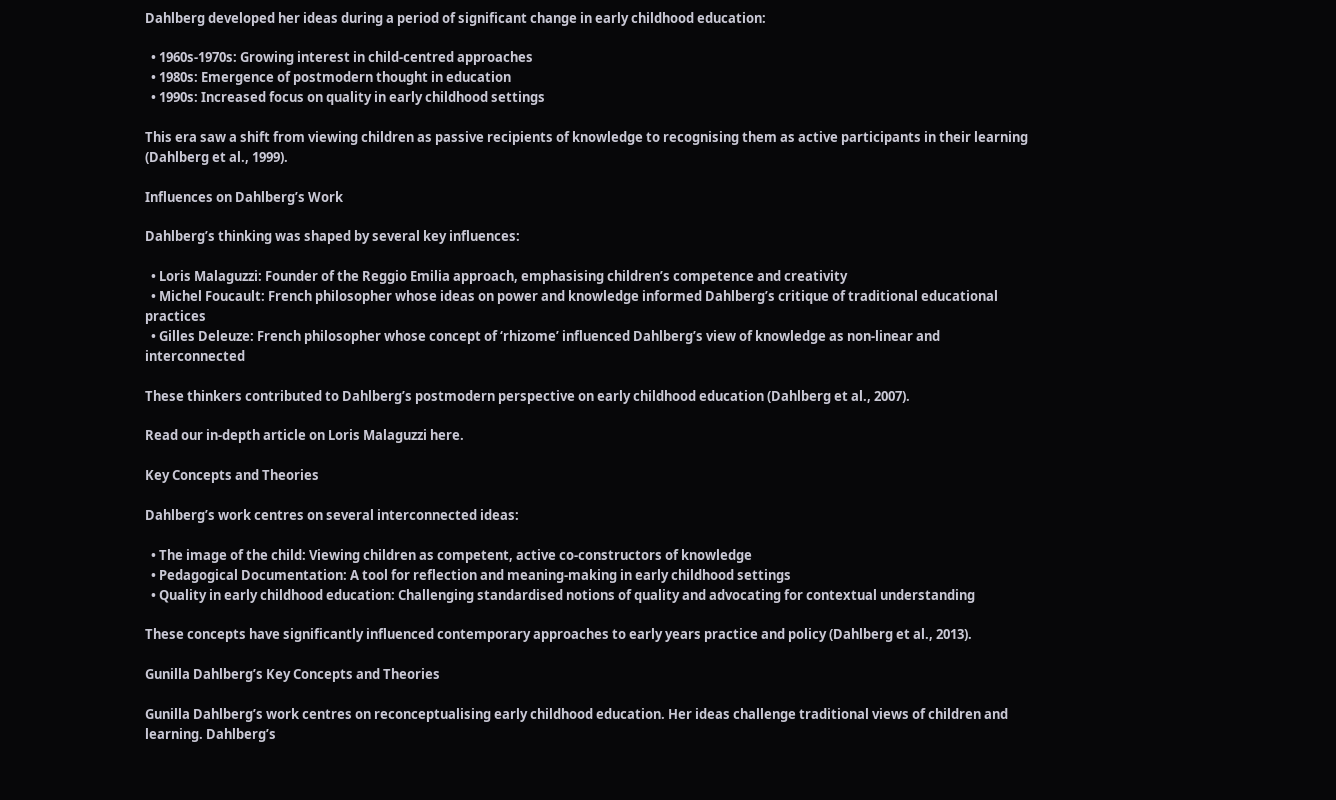Dahlberg developed her ideas during a period of significant change in early childhood education:

  • 1960s-1970s: Growing interest in child-centred approaches
  • 1980s: Emergence of postmodern thought in education
  • 1990s: Increased focus on quality in early childhood settings

This era saw a shift from viewing children as passive recipients of knowledge to recognising them as active participants in their learning (Dahlberg et al., 1999).

Influences on Dahlberg’s Work

Dahlberg’s thinking was shaped by several key influences:

  • Loris Malaguzzi: Founder of the Reggio Emilia approach, emphasising children’s competence and creativity
  • Michel Foucault: French philosopher whose ideas on power and knowledge informed Dahlberg’s critique of traditional educational practices
  • Gilles Deleuze: French philosopher whose concept of ‘rhizome’ influenced Dahlberg’s view of knowledge as non-linear and interconnected

These thinkers contributed to Dahlberg’s postmodern perspective on early childhood education (Dahlberg et al., 2007).

Read our in-depth article on Loris Malaguzzi here.

Key Concepts and Theories

Dahlberg’s work centres on several interconnected ideas:

  • The image of the child: Viewing children as competent, active co-constructors of knowledge
  • Pedagogical Documentation: A tool for reflection and meaning-making in early childhood settings
  • Quality in early childhood education: Challenging standardised notions of quality and advocating for contextual understanding

These concepts have significantly influenced contemporary approaches to early years practice and policy (Dahlberg et al., 2013).

Gunilla Dahlberg’s Key Concepts and Theories

Gunilla Dahlberg’s work centres on reconceptualising early childhood education. Her ideas challenge traditional views of children and learning. Dahlberg’s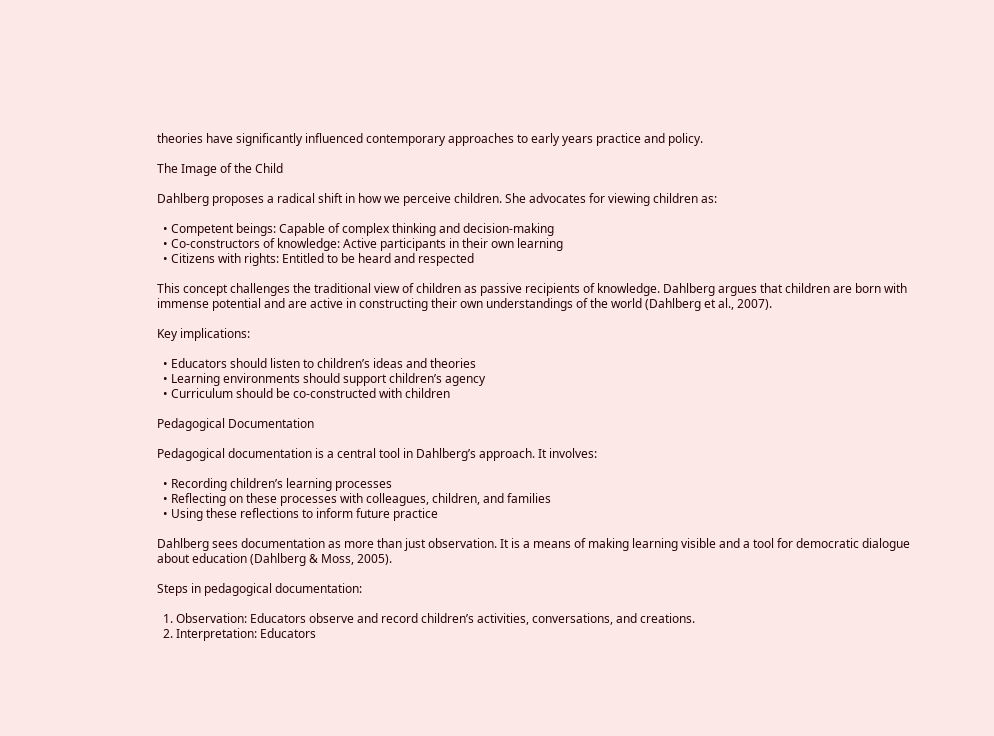theories have significantly influenced contemporary approaches to early years practice and policy.

The Image of the Child

Dahlberg proposes a radical shift in how we perceive children. She advocates for viewing children as:

  • Competent beings: Capable of complex thinking and decision-making
  • Co-constructors of knowledge: Active participants in their own learning
  • Citizens with rights: Entitled to be heard and respected

This concept challenges the traditional view of children as passive recipients of knowledge. Dahlberg argues that children are born with immense potential and are active in constructing their own understandings of the world (Dahlberg et al., 2007).

Key implications:

  • Educators should listen to children’s ideas and theories
  • Learning environments should support children’s agency
  • Curriculum should be co-constructed with children

Pedagogical Documentation

Pedagogical documentation is a central tool in Dahlberg’s approach. It involves:

  • Recording children’s learning processes
  • Reflecting on these processes with colleagues, children, and families
  • Using these reflections to inform future practice

Dahlberg sees documentation as more than just observation. It is a means of making learning visible and a tool for democratic dialogue about education (Dahlberg & Moss, 2005).

Steps in pedagogical documentation:

  1. Observation: Educators observe and record children’s activities, conversations, and creations.
  2. Interpretation: Educators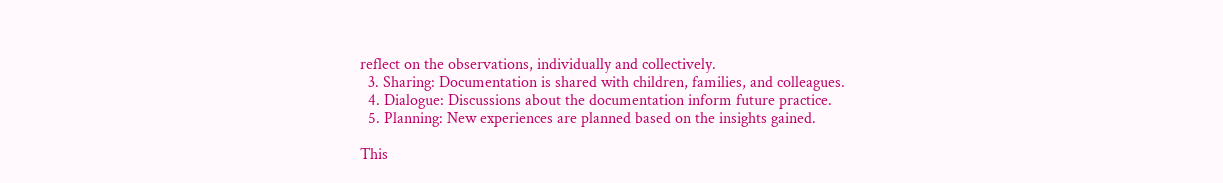reflect on the observations, individually and collectively.
  3. Sharing: Documentation is shared with children, families, and colleagues.
  4. Dialogue: Discussions about the documentation inform future practice.
  5. Planning: New experiences are planned based on the insights gained.

This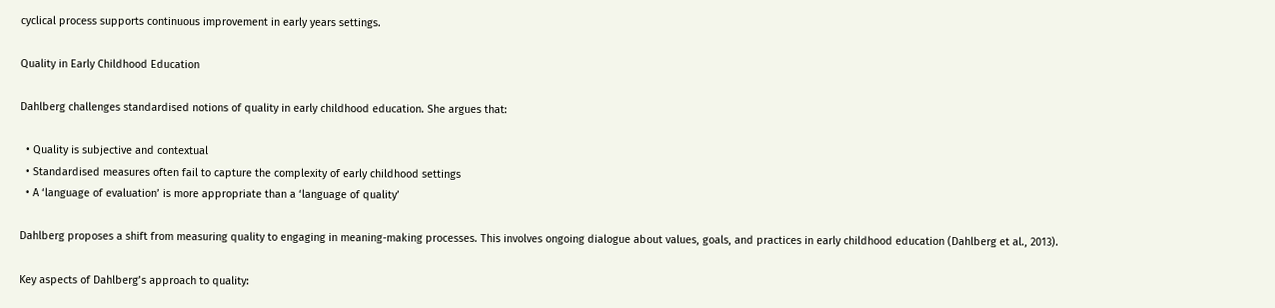cyclical process supports continuous improvement in early years settings.

Quality in Early Childhood Education

Dahlberg challenges standardised notions of quality in early childhood education. She argues that:

  • Quality is subjective and contextual
  • Standardised measures often fail to capture the complexity of early childhood settings
  • A ‘language of evaluation’ is more appropriate than a ‘language of quality’

Dahlberg proposes a shift from measuring quality to engaging in meaning-making processes. This involves ongoing dialogue about values, goals, and practices in early childhood education (Dahlberg et al., 2013).

Key aspects of Dahlberg’s approach to quality: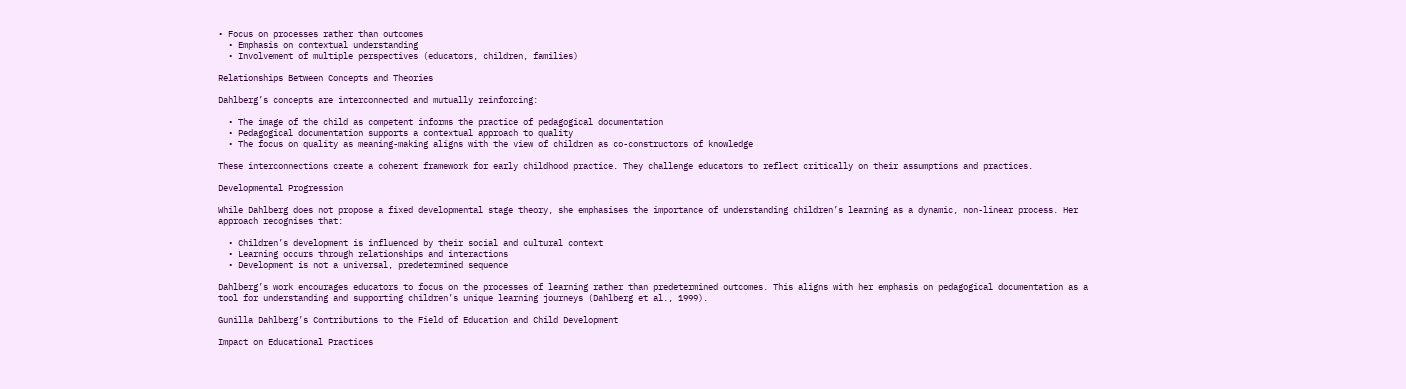• Focus on processes rather than outcomes
  • Emphasis on contextual understanding
  • Involvement of multiple perspectives (educators, children, families)

Relationships Between Concepts and Theories

Dahlberg’s concepts are interconnected and mutually reinforcing:

  • The image of the child as competent informs the practice of pedagogical documentation
  • Pedagogical documentation supports a contextual approach to quality
  • The focus on quality as meaning-making aligns with the view of children as co-constructors of knowledge

These interconnections create a coherent framework for early childhood practice. They challenge educators to reflect critically on their assumptions and practices.

Developmental Progression

While Dahlberg does not propose a fixed developmental stage theory, she emphasises the importance of understanding children’s learning as a dynamic, non-linear process. Her approach recognises that:

  • Children’s development is influenced by their social and cultural context
  • Learning occurs through relationships and interactions
  • Development is not a universal, predetermined sequence

Dahlberg’s work encourages educators to focus on the processes of learning rather than predetermined outcomes. This aligns with her emphasis on pedagogical documentation as a tool for understanding and supporting children’s unique learning journeys (Dahlberg et al., 1999).

Gunilla Dahlberg’s Contributions to the Field of Education and Child Development

Impact on Educational Practices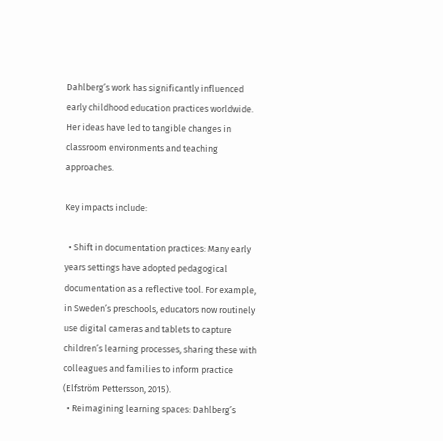Dahlberg’s work has significantly influenced early childhood education practices worldwide. Her ideas have led to tangible changes in classroom environments and teaching approaches.

Key impacts include:

  • Shift in documentation practices: Many early years settings have adopted pedagogical documentation as a reflective tool. For example, in Sweden’s preschools, educators now routinely use digital cameras and tablets to capture children’s learning processes, sharing these with colleagues and families to inform practice (Elfström Pettersson, 2015).
  • Reimagining learning spaces: Dahlberg’s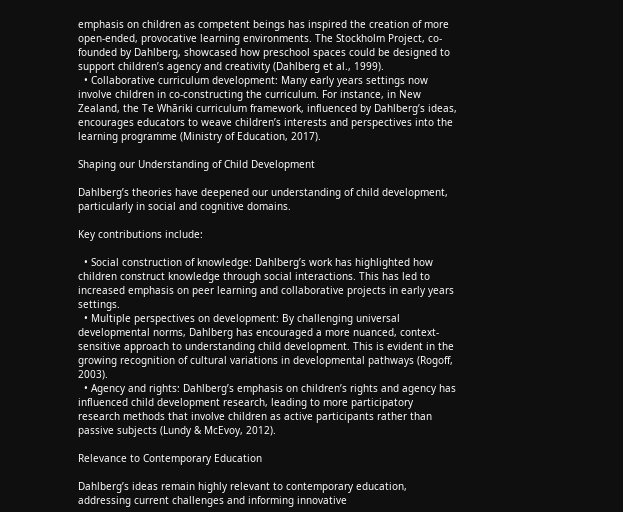emphasis on children as competent beings has inspired the creation of more open-ended, provocative learning environments. The Stockholm Project, co-founded by Dahlberg, showcased how preschool spaces could be designed to support children’s agency and creativity (Dahlberg et al., 1999).
  • Collaborative curriculum development: Many early years settings now involve children in co-constructing the curriculum. For instance, in New Zealand, the Te Whāriki curriculum framework, influenced by Dahlberg’s ideas, encourages educators to weave children’s interests and perspectives into the learning programme (Ministry of Education, 2017).

Shaping our Understanding of Child Development

Dahlberg’s theories have deepened our understanding of child development, particularly in social and cognitive domains.

Key contributions include:

  • Social construction of knowledge: Dahlberg’s work has highlighted how children construct knowledge through social interactions. This has led to increased emphasis on peer learning and collaborative projects in early years settings.
  • Multiple perspectives on development: By challenging universal developmental norms, Dahlberg has encouraged a more nuanced, context-sensitive approach to understanding child development. This is evident in the growing recognition of cultural variations in developmental pathways (Rogoff, 2003).
  • Agency and rights: Dahlberg’s emphasis on children’s rights and agency has influenced child development research, leading to more participatory research methods that involve children as active participants rather than passive subjects (Lundy & McEvoy, 2012).

Relevance to Contemporary Education

Dahlberg’s ideas remain highly relevant to contemporary education, addressing current challenges and informing innovative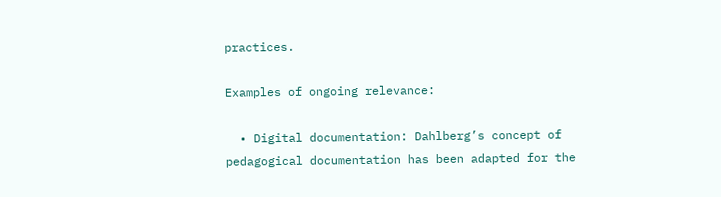practices.

Examples of ongoing relevance:

  • Digital documentation: Dahlberg’s concept of pedagogical documentation has been adapted for the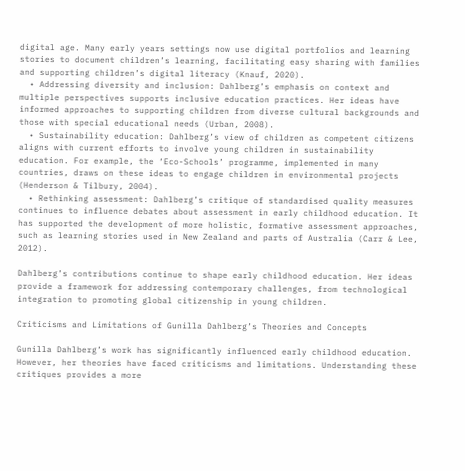digital age. Many early years settings now use digital portfolios and learning stories to document children’s learning, facilitating easy sharing with families and supporting children’s digital literacy (Knauf, 2020).
  • Addressing diversity and inclusion: Dahlberg’s emphasis on context and multiple perspectives supports inclusive education practices. Her ideas have informed approaches to supporting children from diverse cultural backgrounds and those with special educational needs (Urban, 2008).
  • Sustainability education: Dahlberg’s view of children as competent citizens aligns with current efforts to involve young children in sustainability education. For example, the ‘Eco-Schools’ programme, implemented in many countries, draws on these ideas to engage children in environmental projects (Henderson & Tilbury, 2004).
  • Rethinking assessment: Dahlberg’s critique of standardised quality measures continues to influence debates about assessment in early childhood education. It has supported the development of more holistic, formative assessment approaches, such as learning stories used in New Zealand and parts of Australia (Carr & Lee, 2012).

Dahlberg’s contributions continue to shape early childhood education. Her ideas provide a framework for addressing contemporary challenges, from technological integration to promoting global citizenship in young children.

Criticisms and Limitations of Gunilla Dahlberg’s Theories and Concepts

Gunilla Dahlberg’s work has significantly influenced early childhood education. However, her theories have faced criticisms and limitations. Understanding these critiques provides a more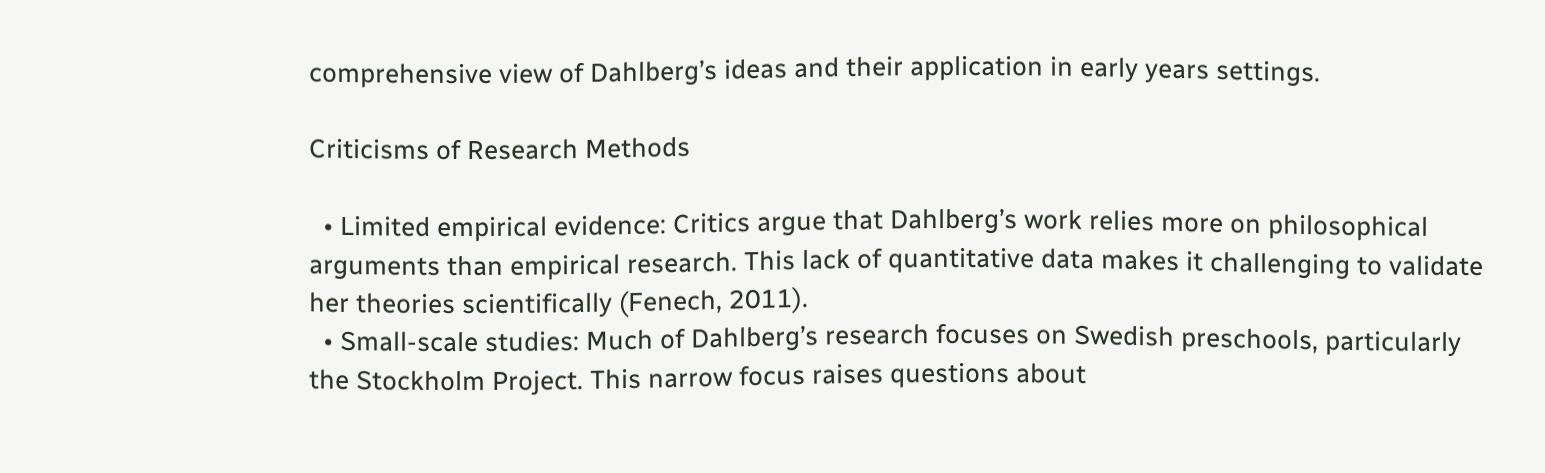comprehensive view of Dahlberg’s ideas and their application in early years settings.

Criticisms of Research Methods

  • Limited empirical evidence: Critics argue that Dahlberg’s work relies more on philosophical arguments than empirical research. This lack of quantitative data makes it challenging to validate her theories scientifically (Fenech, 2011).
  • Small-scale studies: Much of Dahlberg’s research focuses on Swedish preschools, particularly the Stockholm Project. This narrow focus raises questions about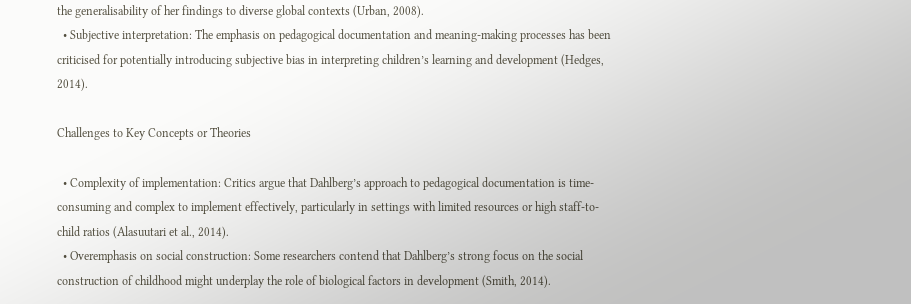the generalisability of her findings to diverse global contexts (Urban, 2008).
  • Subjective interpretation: The emphasis on pedagogical documentation and meaning-making processes has been criticised for potentially introducing subjective bias in interpreting children’s learning and development (Hedges, 2014).

Challenges to Key Concepts or Theories

  • Complexity of implementation: Critics argue that Dahlberg’s approach to pedagogical documentation is time-consuming and complex to implement effectively, particularly in settings with limited resources or high staff-to-child ratios (Alasuutari et al., 2014).
  • Overemphasis on social construction: Some researchers contend that Dahlberg’s strong focus on the social construction of childhood might underplay the role of biological factors in development (Smith, 2014).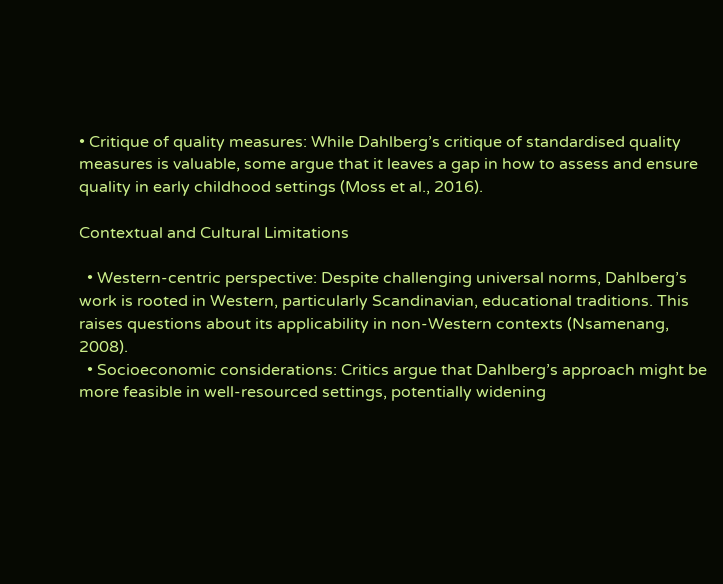• Critique of quality measures: While Dahlberg’s critique of standardised quality measures is valuable, some argue that it leaves a gap in how to assess and ensure quality in early childhood settings (Moss et al., 2016).

Contextual and Cultural Limitations

  • Western-centric perspective: Despite challenging universal norms, Dahlberg’s work is rooted in Western, particularly Scandinavian, educational traditions. This raises questions about its applicability in non-Western contexts (Nsamenang, 2008).
  • Socioeconomic considerations: Critics argue that Dahlberg’s approach might be more feasible in well-resourced settings, potentially widening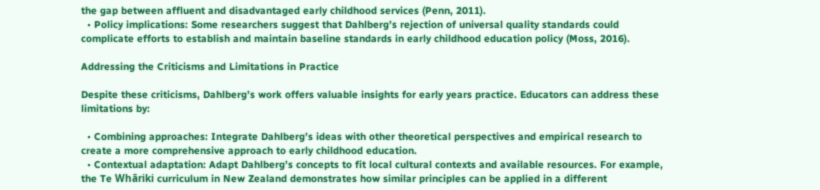the gap between affluent and disadvantaged early childhood services (Penn, 2011).
  • Policy implications: Some researchers suggest that Dahlberg’s rejection of universal quality standards could complicate efforts to establish and maintain baseline standards in early childhood education policy (Moss, 2016).

Addressing the Criticisms and Limitations in Practice

Despite these criticisms, Dahlberg’s work offers valuable insights for early years practice. Educators can address these limitations by:

  • Combining approaches: Integrate Dahlberg’s ideas with other theoretical perspectives and empirical research to create a more comprehensive approach to early childhood education.
  • Contextual adaptation: Adapt Dahlberg’s concepts to fit local cultural contexts and available resources. For example, the Te Whāriki curriculum in New Zealand demonstrates how similar principles can be applied in a different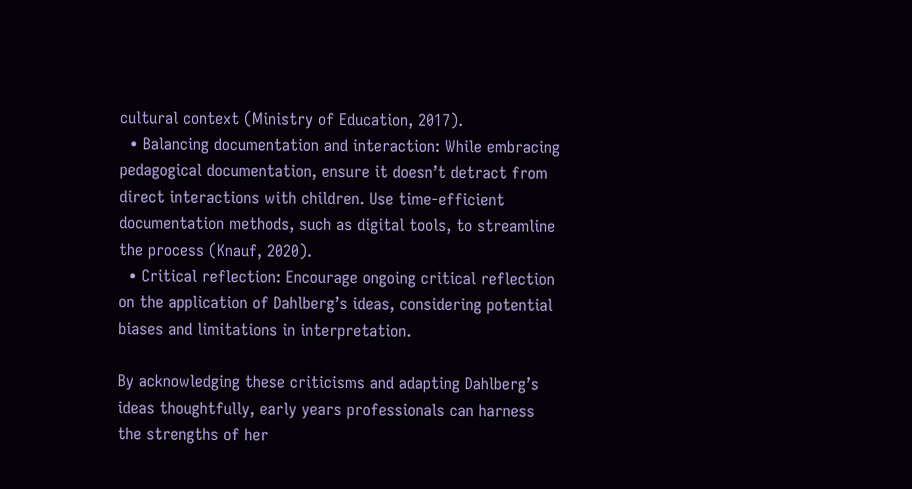cultural context (Ministry of Education, 2017).
  • Balancing documentation and interaction: While embracing pedagogical documentation, ensure it doesn’t detract from direct interactions with children. Use time-efficient documentation methods, such as digital tools, to streamline the process (Knauf, 2020).
  • Critical reflection: Encourage ongoing critical reflection on the application of Dahlberg’s ideas, considering potential biases and limitations in interpretation.

By acknowledging these criticisms and adapting Dahlberg’s ideas thoughtfully, early years professionals can harness the strengths of her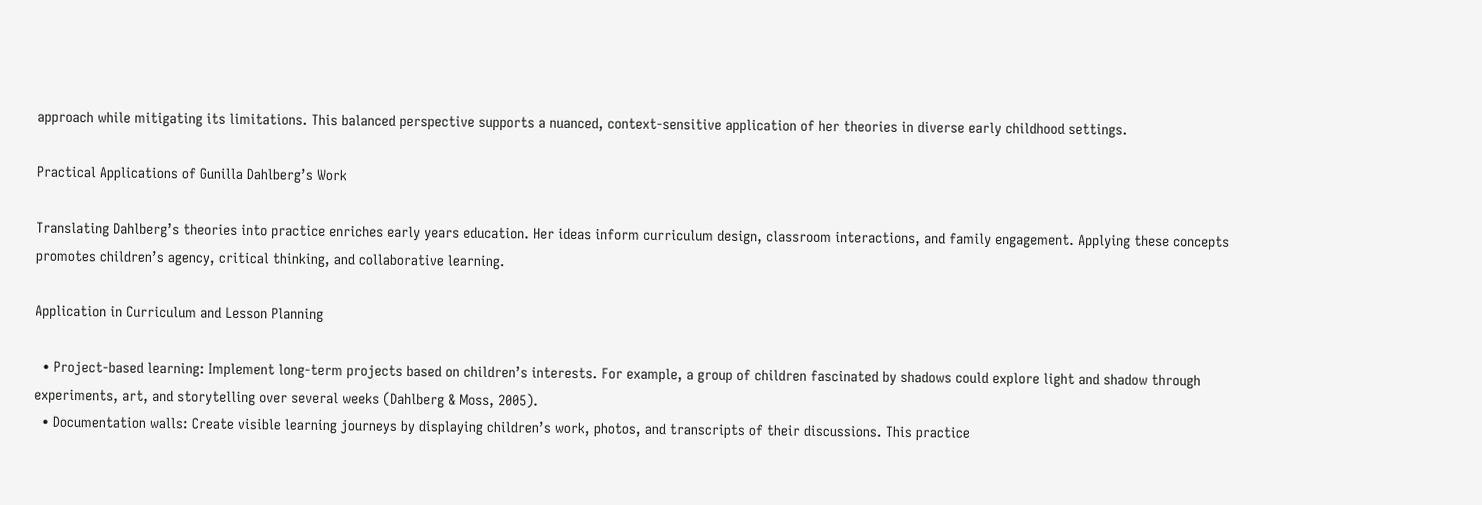approach while mitigating its limitations. This balanced perspective supports a nuanced, context-sensitive application of her theories in diverse early childhood settings.

Practical Applications of Gunilla Dahlberg’s Work

Translating Dahlberg’s theories into practice enriches early years education. Her ideas inform curriculum design, classroom interactions, and family engagement. Applying these concepts promotes children’s agency, critical thinking, and collaborative learning.

Application in Curriculum and Lesson Planning

  • Project-based learning: Implement long-term projects based on children’s interests. For example, a group of children fascinated by shadows could explore light and shadow through experiments, art, and storytelling over several weeks (Dahlberg & Moss, 2005).
  • Documentation walls: Create visible learning journeys by displaying children’s work, photos, and transcripts of their discussions. This practice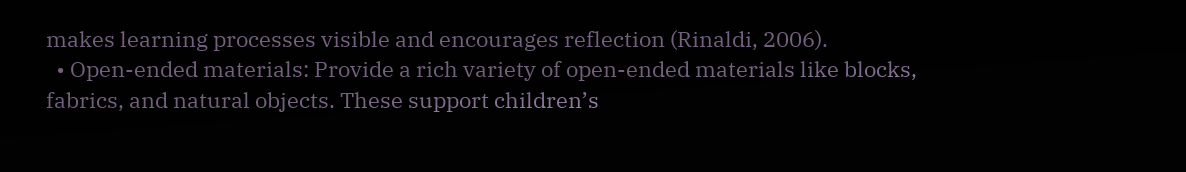makes learning processes visible and encourages reflection (Rinaldi, 2006).
  • Open-ended materials: Provide a rich variety of open-ended materials like blocks, fabrics, and natural objects. These support children’s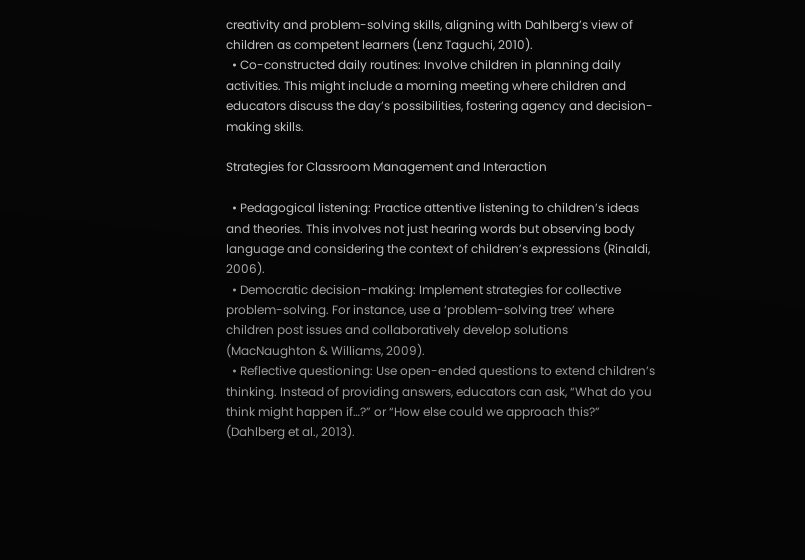creativity and problem-solving skills, aligning with Dahlberg’s view of children as competent learners (Lenz Taguchi, 2010).
  • Co-constructed daily routines: Involve children in planning daily activities. This might include a morning meeting where children and educators discuss the day’s possibilities, fostering agency and decision-making skills.

Strategies for Classroom Management and Interaction

  • Pedagogical listening: Practice attentive listening to children’s ideas and theories. This involves not just hearing words but observing body language and considering the context of children’s expressions (Rinaldi, 2006).
  • Democratic decision-making: Implement strategies for collective problem-solving. For instance, use a ‘problem-solving tree’ where children post issues and collaboratively develop solutions (MacNaughton & Williams, 2009).
  • Reflective questioning: Use open-ended questions to extend children’s thinking. Instead of providing answers, educators can ask, “What do you think might happen if…?” or “How else could we approach this?” (Dahlberg et al., 2013).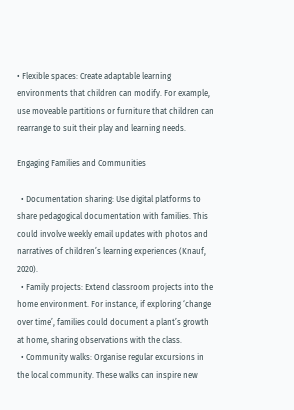• Flexible spaces: Create adaptable learning environments that children can modify. For example, use moveable partitions or furniture that children can rearrange to suit their play and learning needs.

Engaging Families and Communities

  • Documentation sharing: Use digital platforms to share pedagogical documentation with families. This could involve weekly email updates with photos and narratives of children’s learning experiences (Knauf, 2020).
  • Family projects: Extend classroom projects into the home environment. For instance, if exploring ‘change over time’, families could document a plant’s growth at home, sharing observations with the class.
  • Community walks: Organise regular excursions in the local community. These walks can inspire new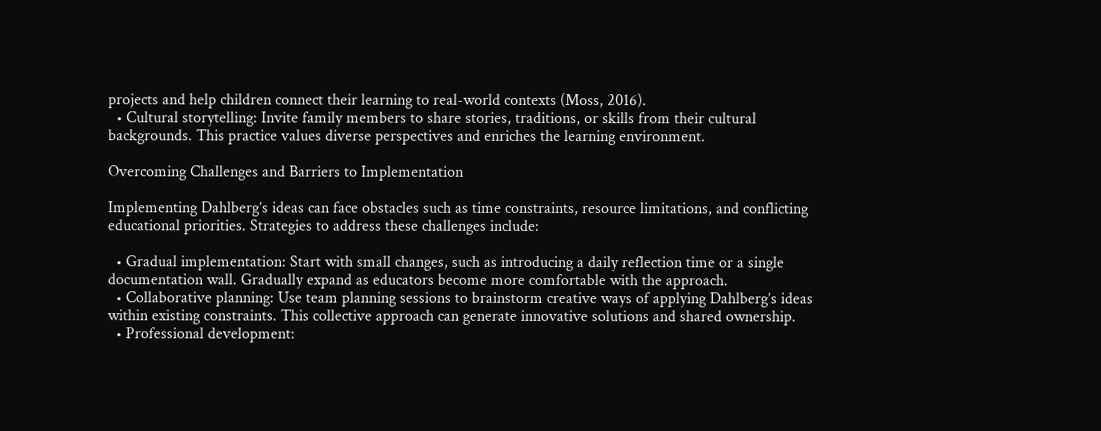projects and help children connect their learning to real-world contexts (Moss, 2016).
  • Cultural storytelling: Invite family members to share stories, traditions, or skills from their cultural backgrounds. This practice values diverse perspectives and enriches the learning environment.

Overcoming Challenges and Barriers to Implementation

Implementing Dahlberg’s ideas can face obstacles such as time constraints, resource limitations, and conflicting educational priorities. Strategies to address these challenges include:

  • Gradual implementation: Start with small changes, such as introducing a daily reflection time or a single documentation wall. Gradually expand as educators become more comfortable with the approach.
  • Collaborative planning: Use team planning sessions to brainstorm creative ways of applying Dahlberg’s ideas within existing constraints. This collective approach can generate innovative solutions and shared ownership.
  • Professional development: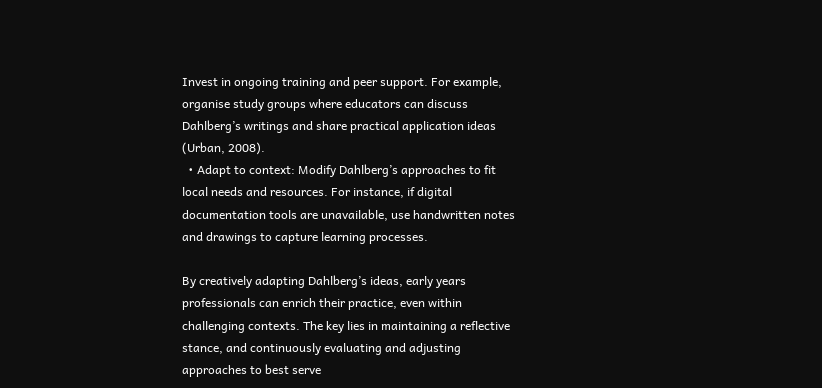Invest in ongoing training and peer support. For example, organise study groups where educators can discuss Dahlberg’s writings and share practical application ideas (Urban, 2008).
  • Adapt to context: Modify Dahlberg’s approaches to fit local needs and resources. For instance, if digital documentation tools are unavailable, use handwritten notes and drawings to capture learning processes.

By creatively adapting Dahlberg’s ideas, early years professionals can enrich their practice, even within challenging contexts. The key lies in maintaining a reflective stance, and continuously evaluating and adjusting approaches to best serve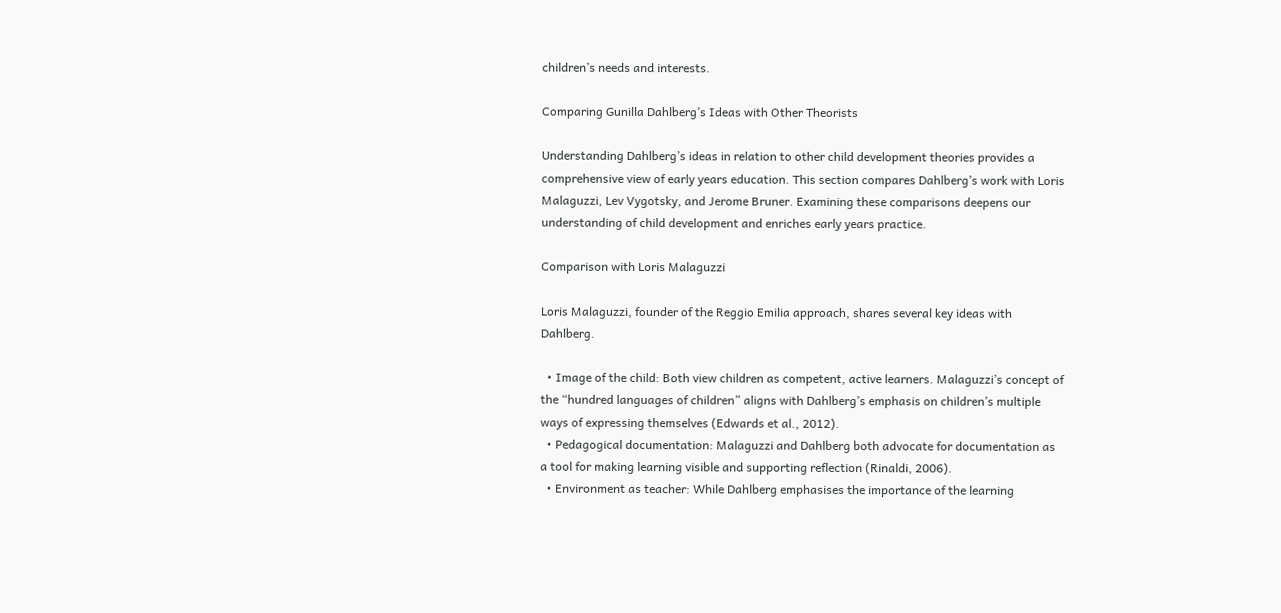children’s needs and interests.

Comparing Gunilla Dahlberg’s Ideas with Other Theorists

Understanding Dahlberg’s ideas in relation to other child development theories provides a comprehensive view of early years education. This section compares Dahlberg’s work with Loris Malaguzzi, Lev Vygotsky, and Jerome Bruner. Examining these comparisons deepens our understanding of child development and enriches early years practice.

Comparison with Loris Malaguzzi

Loris Malaguzzi, founder of the Reggio Emilia approach, shares several key ideas with Dahlberg.

  • Image of the child: Both view children as competent, active learners. Malaguzzi’s concept of the “hundred languages of children” aligns with Dahlberg’s emphasis on children’s multiple ways of expressing themselves (Edwards et al., 2012).
  • Pedagogical documentation: Malaguzzi and Dahlberg both advocate for documentation as a tool for making learning visible and supporting reflection (Rinaldi, 2006).
  • Environment as teacher: While Dahlberg emphasises the importance of the learning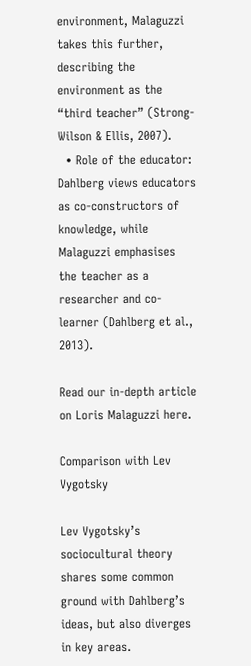environment, Malaguzzi takes this further, describing the environment as the “third teacher” (Strong-Wilson & Ellis, 2007).
  • Role of the educator: Dahlberg views educators as co-constructors of knowledge, while Malaguzzi emphasises the teacher as a researcher and co-learner (Dahlberg et al., 2013).

Read our in-depth article on Loris Malaguzzi here.

Comparison with Lev Vygotsky

Lev Vygotsky’s sociocultural theory shares some common ground with Dahlberg’s ideas, but also diverges in key areas.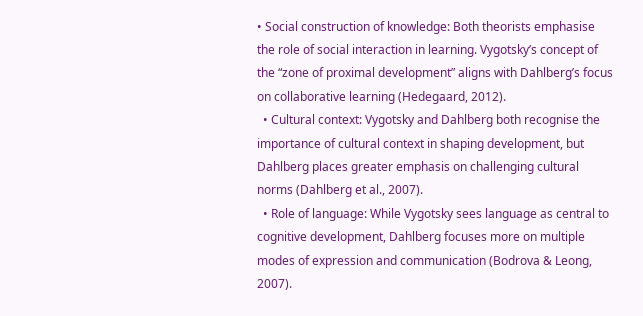• Social construction of knowledge: Both theorists emphasise the role of social interaction in learning. Vygotsky’s concept of the “zone of proximal development” aligns with Dahlberg’s focus on collaborative learning (Hedegaard, 2012).
  • Cultural context: Vygotsky and Dahlberg both recognise the importance of cultural context in shaping development, but Dahlberg places greater emphasis on challenging cultural norms (Dahlberg et al., 2007).
  • Role of language: While Vygotsky sees language as central to cognitive development, Dahlberg focuses more on multiple modes of expression and communication (Bodrova & Leong, 2007).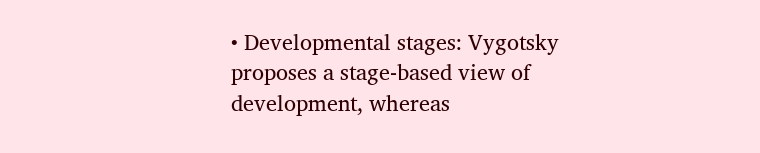• Developmental stages: Vygotsky proposes a stage-based view of development, whereas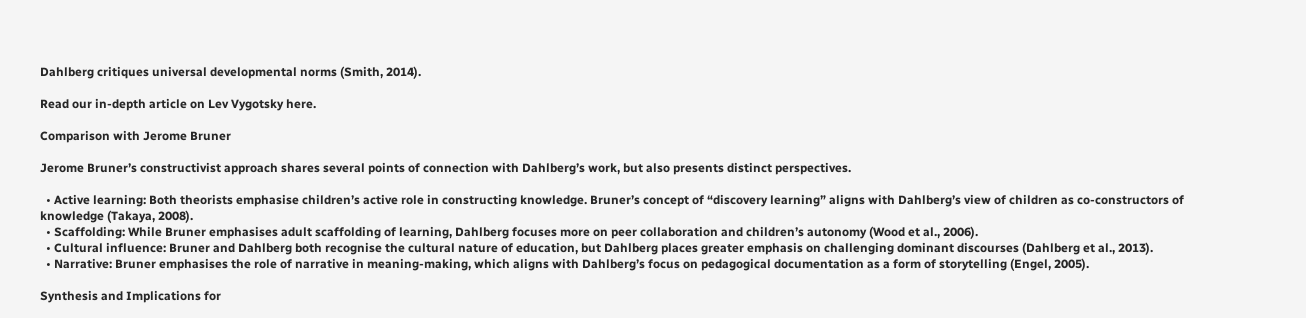Dahlberg critiques universal developmental norms (Smith, 2014).

Read our in-depth article on Lev Vygotsky here.

Comparison with Jerome Bruner

Jerome Bruner’s constructivist approach shares several points of connection with Dahlberg’s work, but also presents distinct perspectives.

  • Active learning: Both theorists emphasise children’s active role in constructing knowledge. Bruner’s concept of “discovery learning” aligns with Dahlberg’s view of children as co-constructors of knowledge (Takaya, 2008).
  • Scaffolding: While Bruner emphasises adult scaffolding of learning, Dahlberg focuses more on peer collaboration and children’s autonomy (Wood et al., 2006).
  • Cultural influence: Bruner and Dahlberg both recognise the cultural nature of education, but Dahlberg places greater emphasis on challenging dominant discourses (Dahlberg et al., 2013).
  • Narrative: Bruner emphasises the role of narrative in meaning-making, which aligns with Dahlberg’s focus on pedagogical documentation as a form of storytelling (Engel, 2005).

Synthesis and Implications for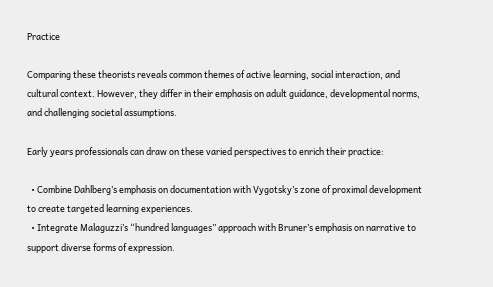Practice

Comparing these theorists reveals common themes of active learning, social interaction, and cultural context. However, they differ in their emphasis on adult guidance, developmental norms, and challenging societal assumptions.

Early years professionals can draw on these varied perspectives to enrich their practice:

  • Combine Dahlberg’s emphasis on documentation with Vygotsky’s zone of proximal development to create targeted learning experiences.
  • Integrate Malaguzzi’s “hundred languages” approach with Bruner’s emphasis on narrative to support diverse forms of expression.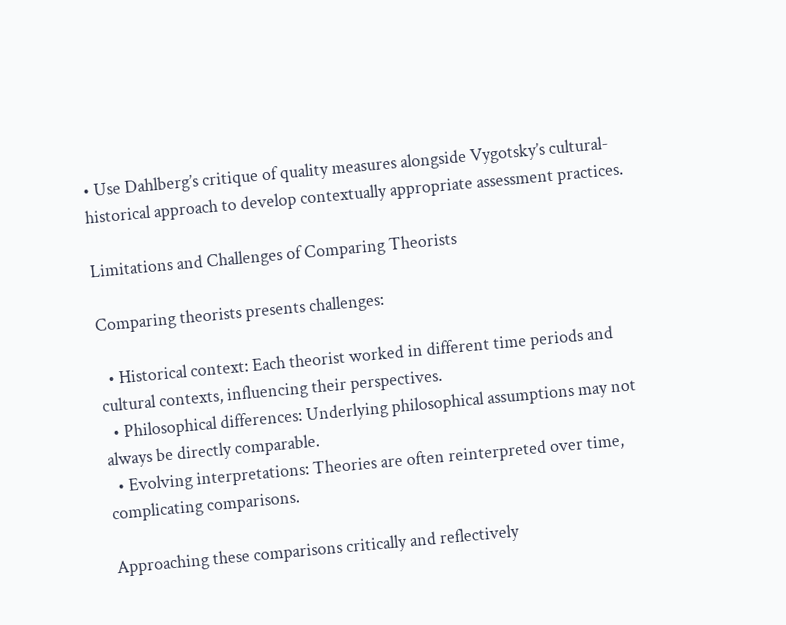• Use Dahlberg’s critique of quality measures alongside Vygotsky’s cultural-historical approach to develop contextually appropriate assessment practices.

Limitations and Challenges of Comparing Theorists

Comparing theorists presents challenges:

  • Historical context: Each theorist worked in different time periods and cultural contexts, influencing their perspectives.
  • Philosophical differences: Underlying philosophical assumptions may not always be directly comparable.
  • Evolving interpretations: Theories are often reinterpreted over time, complicating comparisons.

Approaching these comparisons critically and reflectively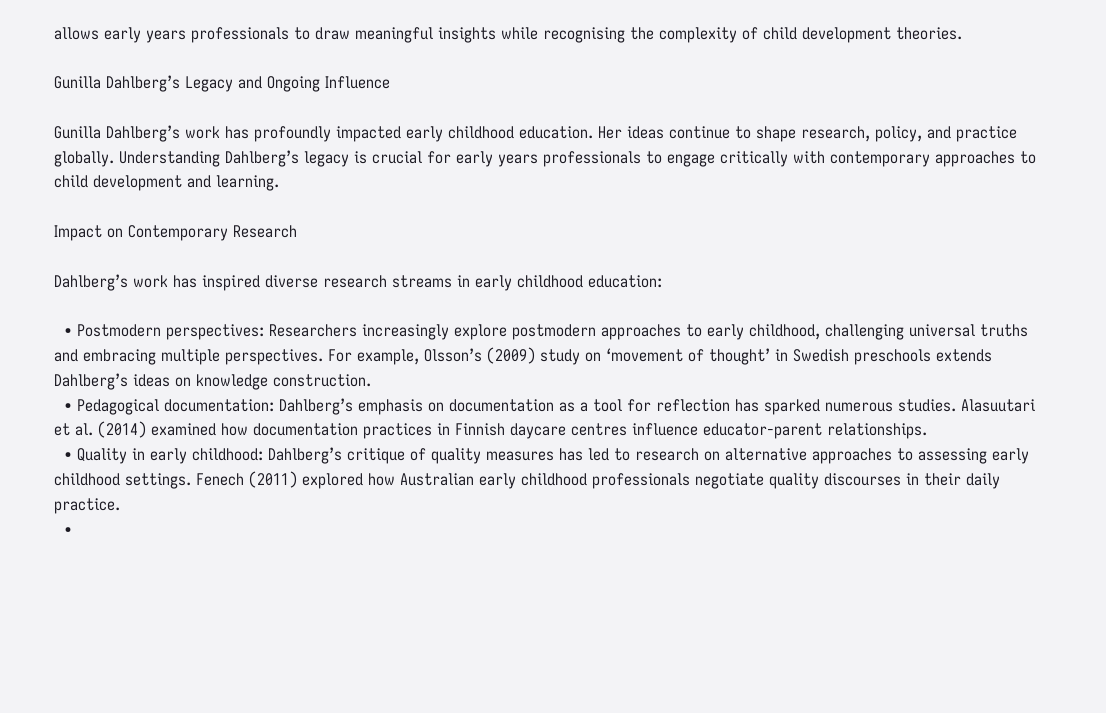allows early years professionals to draw meaningful insights while recognising the complexity of child development theories.

Gunilla Dahlberg’s Legacy and Ongoing Influence

Gunilla Dahlberg’s work has profoundly impacted early childhood education. Her ideas continue to shape research, policy, and practice globally. Understanding Dahlberg’s legacy is crucial for early years professionals to engage critically with contemporary approaches to child development and learning.

Impact on Contemporary Research

Dahlberg’s work has inspired diverse research streams in early childhood education:

  • Postmodern perspectives: Researchers increasingly explore postmodern approaches to early childhood, challenging universal truths and embracing multiple perspectives. For example, Olsson’s (2009) study on ‘movement of thought’ in Swedish preschools extends Dahlberg’s ideas on knowledge construction.
  • Pedagogical documentation: Dahlberg’s emphasis on documentation as a tool for reflection has sparked numerous studies. Alasuutari et al. (2014) examined how documentation practices in Finnish daycare centres influence educator-parent relationships.
  • Quality in early childhood: Dahlberg’s critique of quality measures has led to research on alternative approaches to assessing early childhood settings. Fenech (2011) explored how Australian early childhood professionals negotiate quality discourses in their daily practice.
  •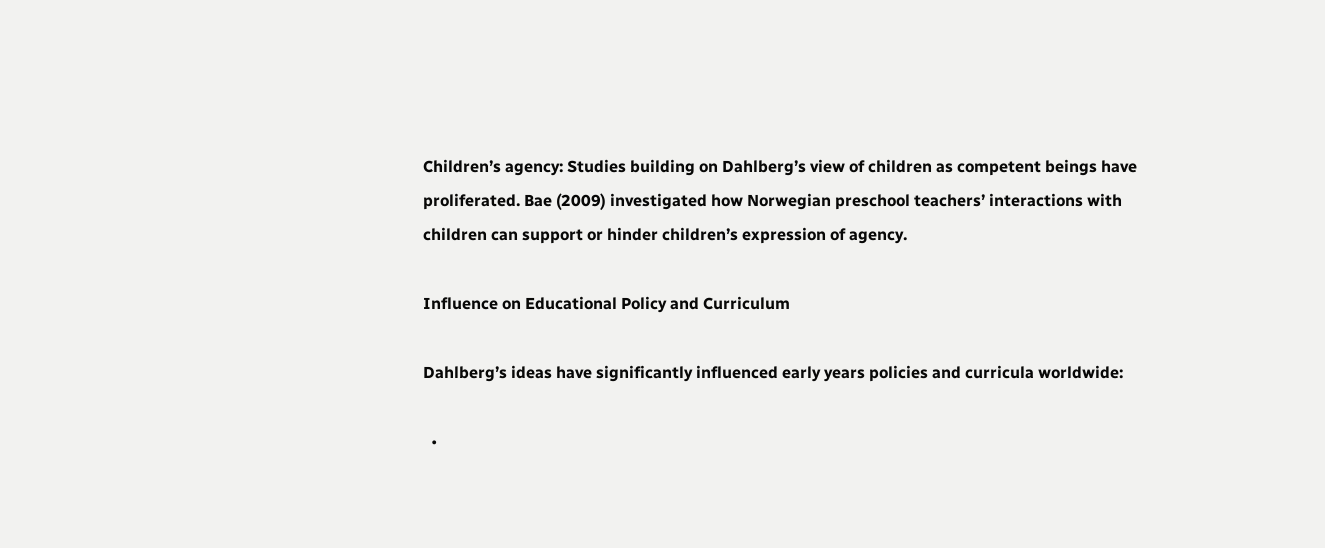Children’s agency: Studies building on Dahlberg’s view of children as competent beings have proliferated. Bae (2009) investigated how Norwegian preschool teachers’ interactions with children can support or hinder children’s expression of agency.

Influence on Educational Policy and Curriculum

Dahlberg’s ideas have significantly influenced early years policies and curricula worldwide:

  •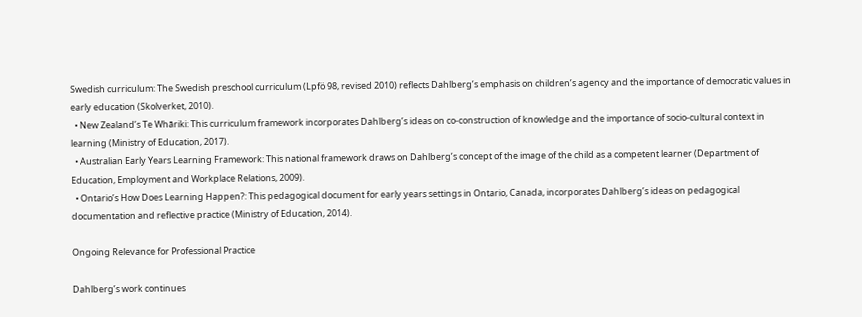Swedish curriculum: The Swedish preschool curriculum (Lpfö 98, revised 2010) reflects Dahlberg’s emphasis on children’s agency and the importance of democratic values in early education (Skolverket, 2010).
  • New Zealand’s Te Whāriki: This curriculum framework incorporates Dahlberg’s ideas on co-construction of knowledge and the importance of socio-cultural context in learning (Ministry of Education, 2017).
  • Australian Early Years Learning Framework: This national framework draws on Dahlberg’s concept of the image of the child as a competent learner (Department of Education, Employment and Workplace Relations, 2009).
  • Ontario’s How Does Learning Happen?: This pedagogical document for early years settings in Ontario, Canada, incorporates Dahlberg’s ideas on pedagogical documentation and reflective practice (Ministry of Education, 2014).

Ongoing Relevance for Professional Practice

Dahlberg’s work continues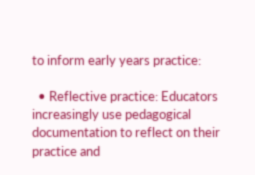to inform early years practice:

  • Reflective practice: Educators increasingly use pedagogical documentation to reflect on their practice and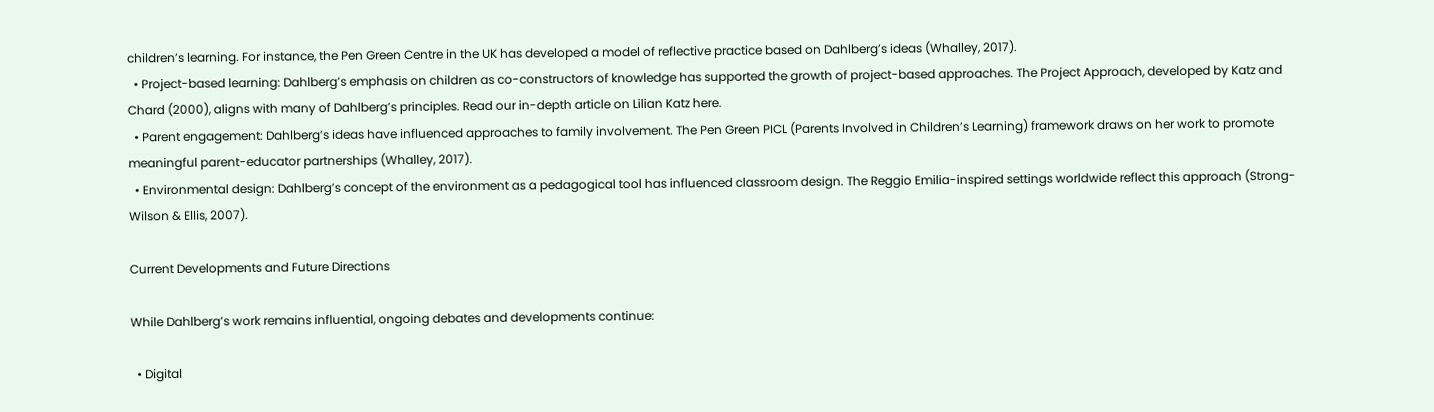children’s learning. For instance, the Pen Green Centre in the UK has developed a model of reflective practice based on Dahlberg’s ideas (Whalley, 2017).
  • Project-based learning: Dahlberg’s emphasis on children as co-constructors of knowledge has supported the growth of project-based approaches. The Project Approach, developed by Katz and Chard (2000), aligns with many of Dahlberg’s principles. Read our in-depth article on Lilian Katz here.
  • Parent engagement: Dahlberg’s ideas have influenced approaches to family involvement. The Pen Green PICL (Parents Involved in Children’s Learning) framework draws on her work to promote meaningful parent-educator partnerships (Whalley, 2017).
  • Environmental design: Dahlberg’s concept of the environment as a pedagogical tool has influenced classroom design. The Reggio Emilia-inspired settings worldwide reflect this approach (Strong-Wilson & Ellis, 2007).

Current Developments and Future Directions

While Dahlberg’s work remains influential, ongoing debates and developments continue:

  • Digital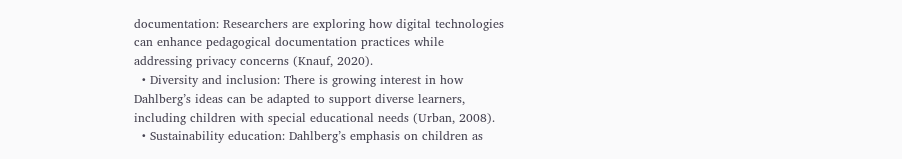documentation: Researchers are exploring how digital technologies can enhance pedagogical documentation practices while addressing privacy concerns (Knauf, 2020).
  • Diversity and inclusion: There is growing interest in how Dahlberg’s ideas can be adapted to support diverse learners, including children with special educational needs (Urban, 2008).
  • Sustainability education: Dahlberg’s emphasis on children as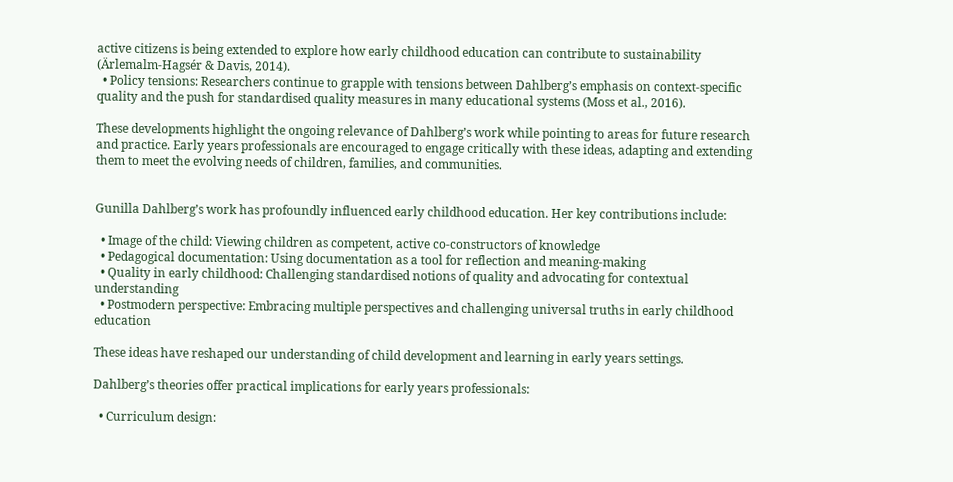active citizens is being extended to explore how early childhood education can contribute to sustainability (Ärlemalm-Hagsér & Davis, 2014).
  • Policy tensions: Researchers continue to grapple with tensions between Dahlberg’s emphasis on context-specific quality and the push for standardised quality measures in many educational systems (Moss et al., 2016).

These developments highlight the ongoing relevance of Dahlberg’s work while pointing to areas for future research and practice. Early years professionals are encouraged to engage critically with these ideas, adapting and extending them to meet the evolving needs of children, families, and communities.


Gunilla Dahlberg’s work has profoundly influenced early childhood education. Her key contributions include:

  • Image of the child: Viewing children as competent, active co-constructors of knowledge
  • Pedagogical documentation: Using documentation as a tool for reflection and meaning-making
  • Quality in early childhood: Challenging standardised notions of quality and advocating for contextual understanding
  • Postmodern perspective: Embracing multiple perspectives and challenging universal truths in early childhood education

These ideas have reshaped our understanding of child development and learning in early years settings.

Dahlberg’s theories offer practical implications for early years professionals:

  • Curriculum design: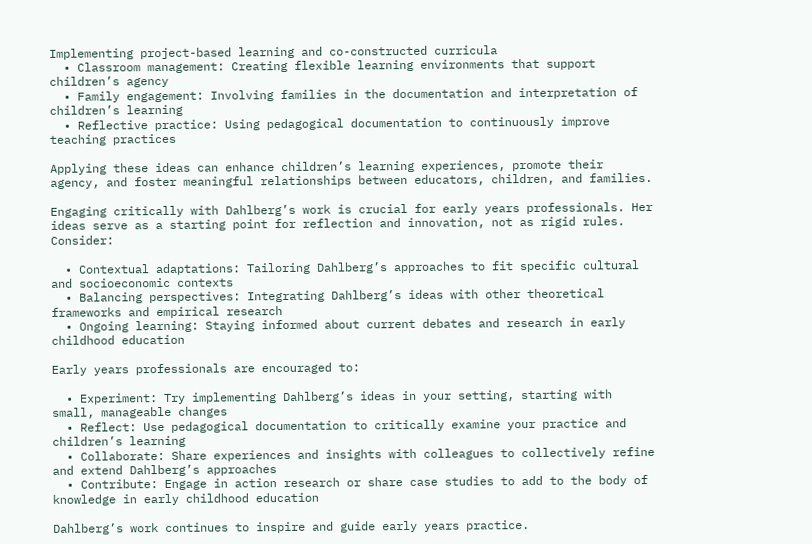Implementing project-based learning and co-constructed curricula
  • Classroom management: Creating flexible learning environments that support children’s agency
  • Family engagement: Involving families in the documentation and interpretation of children’s learning
  • Reflective practice: Using pedagogical documentation to continuously improve teaching practices

Applying these ideas can enhance children’s learning experiences, promote their agency, and foster meaningful relationships between educators, children, and families.

Engaging critically with Dahlberg’s work is crucial for early years professionals. Her ideas serve as a starting point for reflection and innovation, not as rigid rules. Consider:

  • Contextual adaptations: Tailoring Dahlberg’s approaches to fit specific cultural and socioeconomic contexts
  • Balancing perspectives: Integrating Dahlberg’s ideas with other theoretical frameworks and empirical research
  • Ongoing learning: Staying informed about current debates and research in early childhood education

Early years professionals are encouraged to:

  • Experiment: Try implementing Dahlberg’s ideas in your setting, starting with small, manageable changes
  • Reflect: Use pedagogical documentation to critically examine your practice and children’s learning
  • Collaborate: Share experiences and insights with colleagues to collectively refine and extend Dahlberg’s approaches
  • Contribute: Engage in action research or share case studies to add to the body of knowledge in early childhood education

Dahlberg’s work continues to inspire and guide early years practice.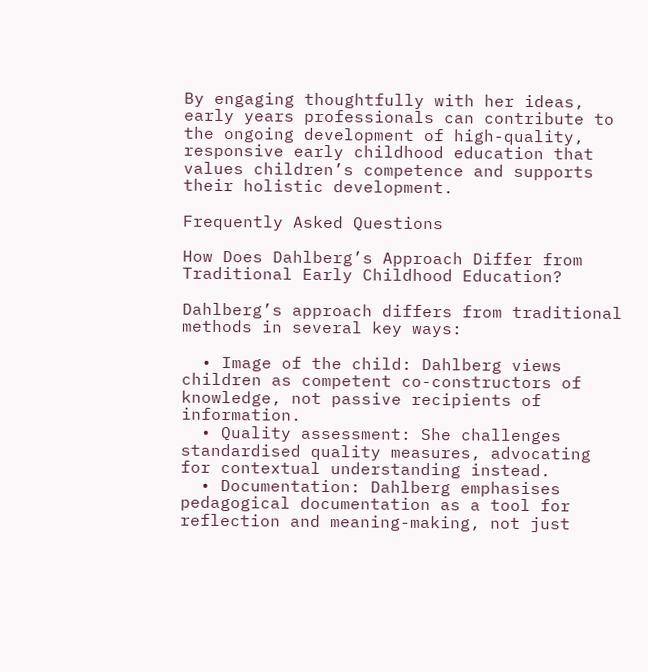By engaging thoughtfully with her ideas, early years professionals can contribute to the ongoing development of high-quality, responsive early childhood education that values children’s competence and supports their holistic development.

Frequently Asked Questions

How Does Dahlberg’s Approach Differ from Traditional Early Childhood Education?

Dahlberg’s approach differs from traditional methods in several key ways:

  • Image of the child: Dahlberg views children as competent co-constructors of knowledge, not passive recipients of information.
  • Quality assessment: She challenges standardised quality measures, advocating for contextual understanding instead.
  • Documentation: Dahlberg emphasises pedagogical documentation as a tool for reflection and meaning-making, not just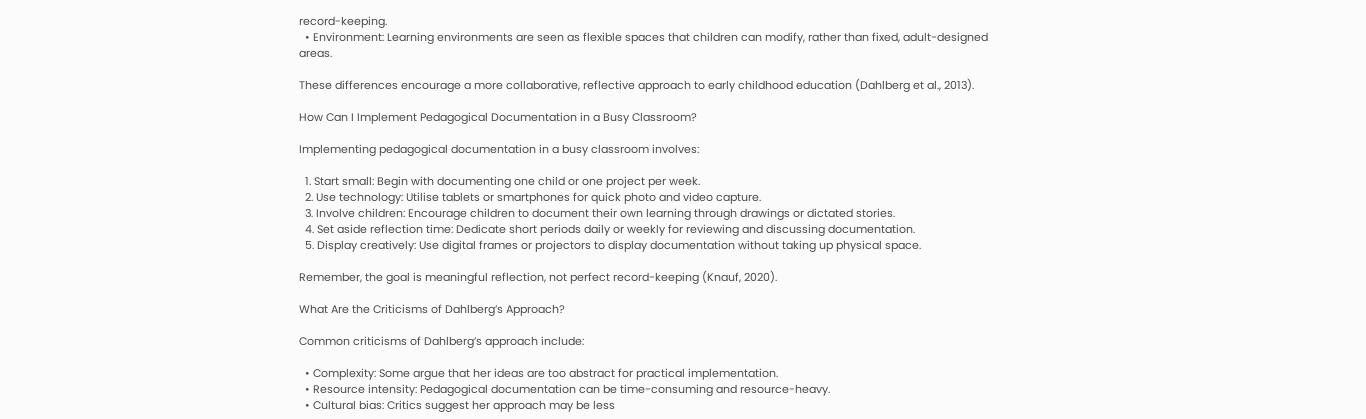record-keeping.
  • Environment: Learning environments are seen as flexible spaces that children can modify, rather than fixed, adult-designed areas.

These differences encourage a more collaborative, reflective approach to early childhood education (Dahlberg et al., 2013).

How Can I Implement Pedagogical Documentation in a Busy Classroom?

Implementing pedagogical documentation in a busy classroom involves:

  1. Start small: Begin with documenting one child or one project per week.
  2. Use technology: Utilise tablets or smartphones for quick photo and video capture.
  3. Involve children: Encourage children to document their own learning through drawings or dictated stories.
  4. Set aside reflection time: Dedicate short periods daily or weekly for reviewing and discussing documentation.
  5. Display creatively: Use digital frames or projectors to display documentation without taking up physical space.

Remember, the goal is meaningful reflection, not perfect record-keeping (Knauf, 2020).

What Are the Criticisms of Dahlberg’s Approach?

Common criticisms of Dahlberg’s approach include:

  • Complexity: Some argue that her ideas are too abstract for practical implementation.
  • Resource intensity: Pedagogical documentation can be time-consuming and resource-heavy.
  • Cultural bias: Critics suggest her approach may be less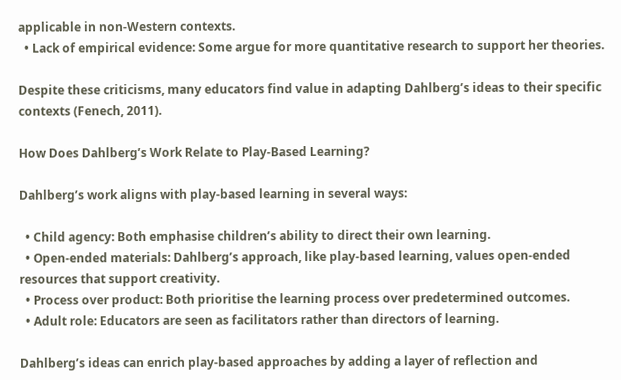applicable in non-Western contexts.
  • Lack of empirical evidence: Some argue for more quantitative research to support her theories.

Despite these criticisms, many educators find value in adapting Dahlberg’s ideas to their specific contexts (Fenech, 2011).

How Does Dahlberg’s Work Relate to Play-Based Learning?

Dahlberg’s work aligns with play-based learning in several ways:

  • Child agency: Both emphasise children’s ability to direct their own learning.
  • Open-ended materials: Dahlberg’s approach, like play-based learning, values open-ended resources that support creativity.
  • Process over product: Both prioritise the learning process over predetermined outcomes.
  • Adult role: Educators are seen as facilitators rather than directors of learning.

Dahlberg’s ideas can enrich play-based approaches by adding a layer of reflection and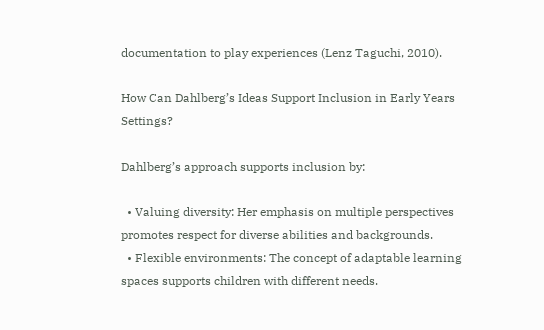documentation to play experiences (Lenz Taguchi, 2010).

How Can Dahlberg’s Ideas Support Inclusion in Early Years Settings?

Dahlberg’s approach supports inclusion by:

  • Valuing diversity: Her emphasis on multiple perspectives promotes respect for diverse abilities and backgrounds.
  • Flexible environments: The concept of adaptable learning spaces supports children with different needs.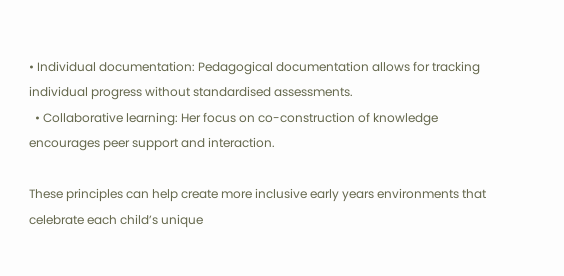• Individual documentation: Pedagogical documentation allows for tracking individual progress without standardised assessments.
  • Collaborative learning: Her focus on co-construction of knowledge encourages peer support and interaction.

These principles can help create more inclusive early years environments that celebrate each child’s unique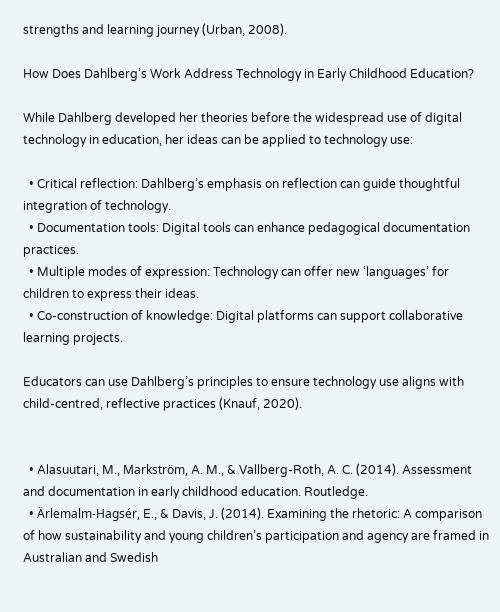strengths and learning journey (Urban, 2008).

How Does Dahlberg’s Work Address Technology in Early Childhood Education?

While Dahlberg developed her theories before the widespread use of digital technology in education, her ideas can be applied to technology use:

  • Critical reflection: Dahlberg’s emphasis on reflection can guide thoughtful integration of technology.
  • Documentation tools: Digital tools can enhance pedagogical documentation practices.
  • Multiple modes of expression: Technology can offer new ‘languages’ for children to express their ideas.
  • Co-construction of knowledge: Digital platforms can support collaborative learning projects.

Educators can use Dahlberg’s principles to ensure technology use aligns with child-centred, reflective practices (Knauf, 2020).


  • Alasuutari, M., Markström, A. M., & Vallberg-Roth, A. C. (2014). Assessment and documentation in early childhood education. Routledge.
  • Ärlemalm-Hagsér, E., & Davis, J. (2014). Examining the rhetoric: A comparison of how sustainability and young children’s participation and agency are framed in Australian and Swedish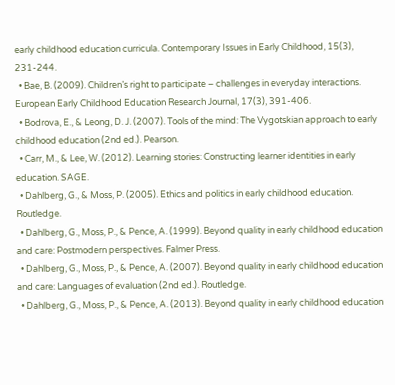early childhood education curricula. Contemporary Issues in Early Childhood, 15(3), 231-244.
  • Bae, B. (2009). Children’s right to participate – challenges in everyday interactions. European Early Childhood Education Research Journal, 17(3), 391-406.
  • Bodrova, E., & Leong, D. J. (2007). Tools of the mind: The Vygotskian approach to early childhood education (2nd ed.). Pearson.
  • Carr, M., & Lee, W. (2012). Learning stories: Constructing learner identities in early education. SAGE.
  • Dahlberg, G., & Moss, P. (2005). Ethics and politics in early childhood education. Routledge.
  • Dahlberg, G., Moss, P., & Pence, A. (1999). Beyond quality in early childhood education and care: Postmodern perspectives. Falmer Press.
  • Dahlberg, G., Moss, P., & Pence, A. (2007). Beyond quality in early childhood education and care: Languages of evaluation (2nd ed.). Routledge.
  • Dahlberg, G., Moss, P., & Pence, A. (2013). Beyond quality in early childhood education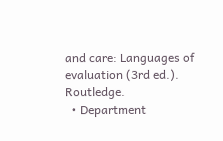and care: Languages of evaluation (3rd ed.). Routledge.
  • Department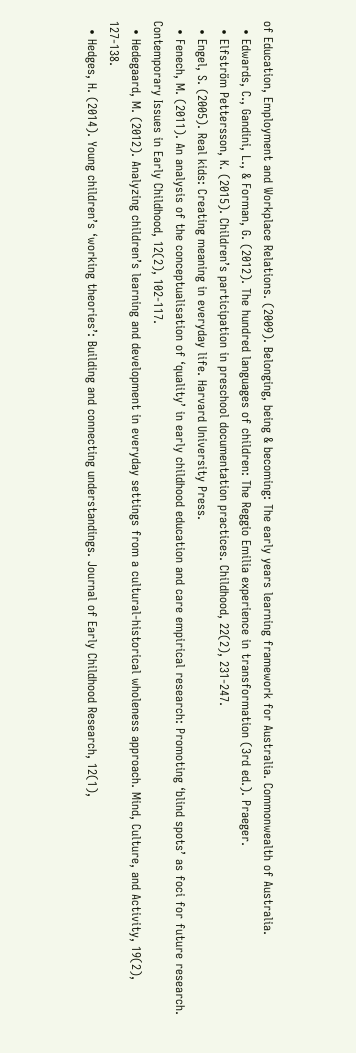of Education, Employment and Workplace Relations. (2009). Belonging, being & becoming: The early years learning framework for Australia. Commonwealth of Australia.
  • Edwards, C., Gandini, L., & Forman, G. (2012). The hundred languages of children: The Reggio Emilia experience in transformation (3rd ed.). Praeger.
  • Elfström Pettersson, K. (2015). Children’s participation in preschool documentation practices. Childhood, 22(2), 231-247.
  • Engel, S. (2005). Real kids: Creating meaning in everyday life. Harvard University Press.
  • Fenech, M. (2011). An analysis of the conceptualisation of ‘quality’ in early childhood education and care empirical research: Promoting ‘blind spots’ as foci for future research. Contemporary Issues in Early Childhood, 12(2), 102-117.
  • Hedegaard, M. (2012). Analyzing children’s learning and development in everyday settings from a cultural-historical wholeness approach. Mind, Culture, and Activity, 19(2), 127-138.
  • Hedges, H. (2014). Young children’s ‘working theories’: Building and connecting understandings. Journal of Early Childhood Research, 12(1),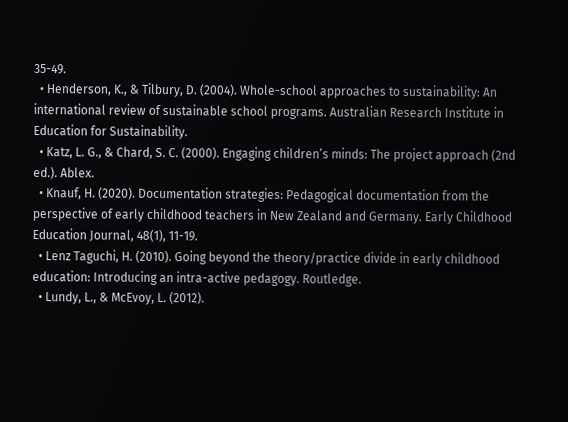35-49.
  • Henderson, K., & Tilbury, D. (2004). Whole-school approaches to sustainability: An international review of sustainable school programs. Australian Research Institute in Education for Sustainability.
  • Katz, L. G., & Chard, S. C. (2000). Engaging children’s minds: The project approach (2nd ed.). Ablex.
  • Knauf, H. (2020). Documentation strategies: Pedagogical documentation from the perspective of early childhood teachers in New Zealand and Germany. Early Childhood Education Journal, 48(1), 11-19.
  • Lenz Taguchi, H. (2010). Going beyond the theory/practice divide in early childhood education: Introducing an intra-active pedagogy. Routledge.
  • Lundy, L., & McEvoy, L. (2012).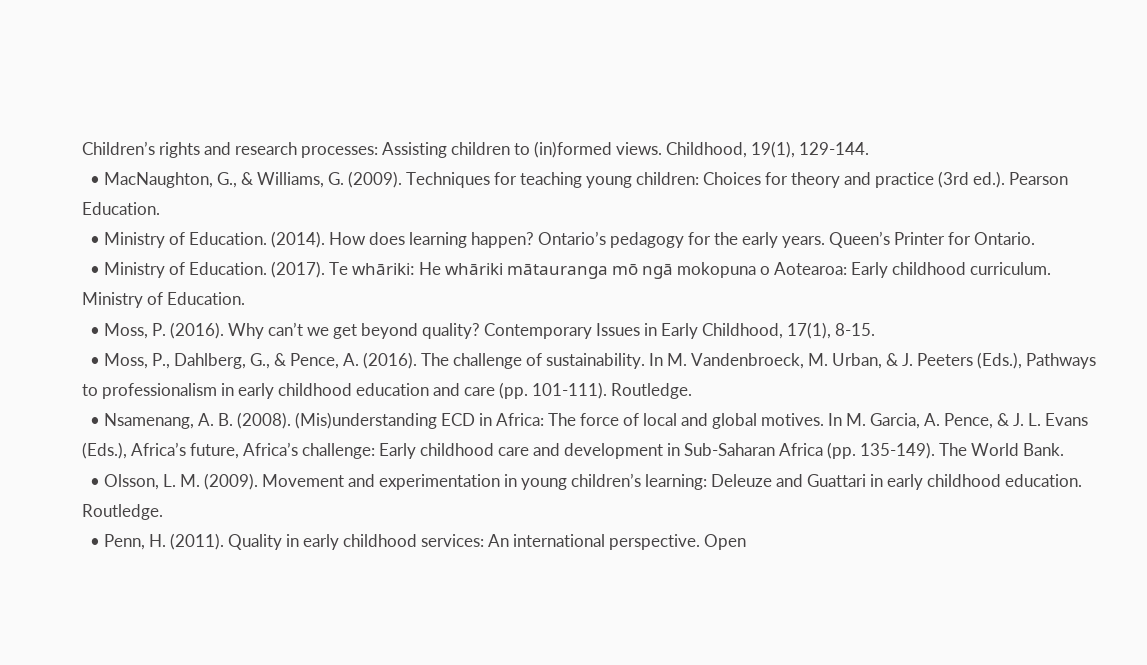Children’s rights and research processes: Assisting children to (in)formed views. Childhood, 19(1), 129-144.
  • MacNaughton, G., & Williams, G. (2009). Techniques for teaching young children: Choices for theory and practice (3rd ed.). Pearson Education.
  • Ministry of Education. (2014). How does learning happen? Ontario’s pedagogy for the early years. Queen’s Printer for Ontario.
  • Ministry of Education. (2017). Te whāriki: He whāriki mātauranga mō ngā mokopuna o Aotearoa: Early childhood curriculum. Ministry of Education.
  • Moss, P. (2016). Why can’t we get beyond quality? Contemporary Issues in Early Childhood, 17(1), 8-15.
  • Moss, P., Dahlberg, G., & Pence, A. (2016). The challenge of sustainability. In M. Vandenbroeck, M. Urban, & J. Peeters (Eds.), Pathways to professionalism in early childhood education and care (pp. 101-111). Routledge.
  • Nsamenang, A. B. (2008). (Mis)understanding ECD in Africa: The force of local and global motives. In M. Garcia, A. Pence, & J. L. Evans (Eds.), Africa’s future, Africa’s challenge: Early childhood care and development in Sub-Saharan Africa (pp. 135-149). The World Bank.
  • Olsson, L. M. (2009). Movement and experimentation in young children’s learning: Deleuze and Guattari in early childhood education. Routledge.
  • Penn, H. (2011). Quality in early childhood services: An international perspective. Open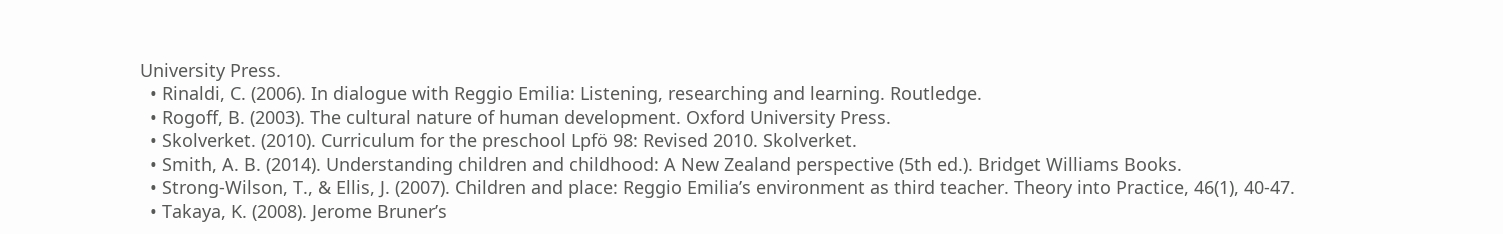University Press.
  • Rinaldi, C. (2006). In dialogue with Reggio Emilia: Listening, researching and learning. Routledge.
  • Rogoff, B. (2003). The cultural nature of human development. Oxford University Press.
  • Skolverket. (2010). Curriculum for the preschool Lpfö 98: Revised 2010. Skolverket.
  • Smith, A. B. (2014). Understanding children and childhood: A New Zealand perspective (5th ed.). Bridget Williams Books.
  • Strong-Wilson, T., & Ellis, J. (2007). Children and place: Reggio Emilia’s environment as third teacher. Theory into Practice, 46(1), 40-47.
  • Takaya, K. (2008). Jerome Bruner’s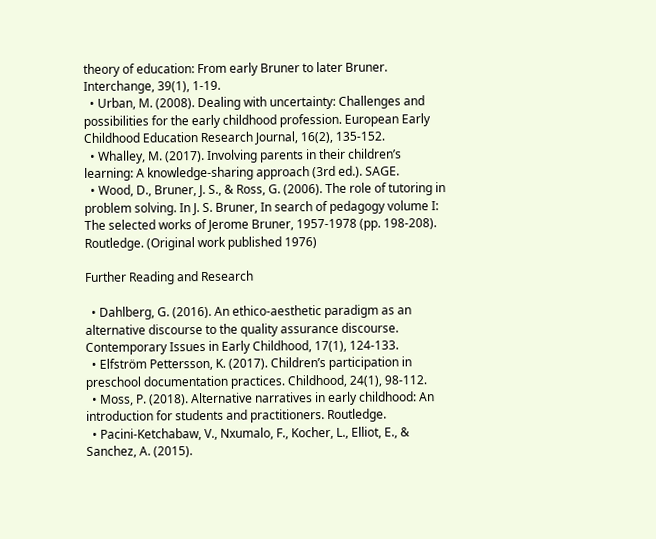theory of education: From early Bruner to later Bruner. Interchange, 39(1), 1-19.
  • Urban, M. (2008). Dealing with uncertainty: Challenges and possibilities for the early childhood profession. European Early Childhood Education Research Journal, 16(2), 135-152.
  • Whalley, M. (2017). Involving parents in their children’s learning: A knowledge-sharing approach (3rd ed.). SAGE.
  • Wood, D., Bruner, J. S., & Ross, G. (2006). The role of tutoring in problem solving. In J. S. Bruner, In search of pedagogy volume I: The selected works of Jerome Bruner, 1957-1978 (pp. 198-208). Routledge. (Original work published 1976)

Further Reading and Research

  • Dahlberg, G. (2016). An ethico-aesthetic paradigm as an alternative discourse to the quality assurance discourse. Contemporary Issues in Early Childhood, 17(1), 124-133.
  • Elfström Pettersson, K. (2017). Children’s participation in preschool documentation practices. Childhood, 24(1), 98-112.
  • Moss, P. (2018). Alternative narratives in early childhood: An introduction for students and practitioners. Routledge.
  • Pacini-Ketchabaw, V., Nxumalo, F., Kocher, L., Elliot, E., & Sanchez, A. (2015).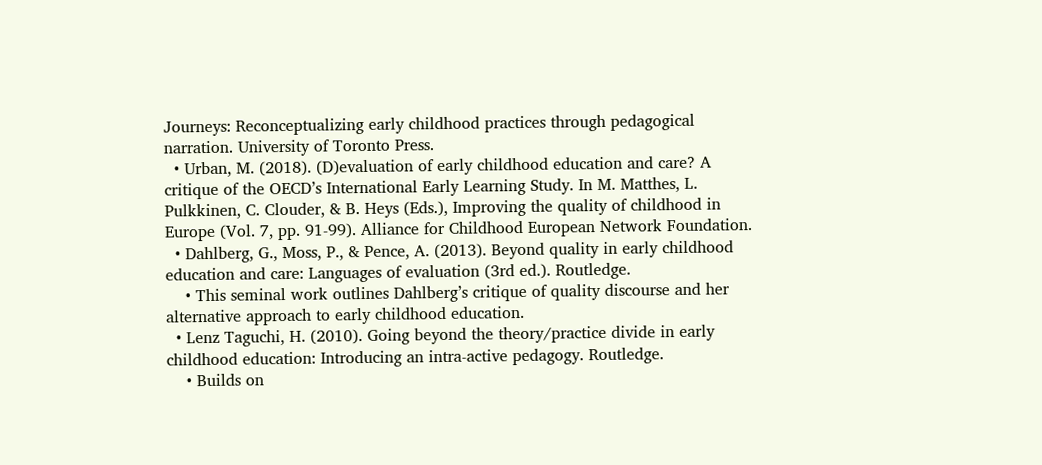Journeys: Reconceptualizing early childhood practices through pedagogical narration. University of Toronto Press.
  • Urban, M. (2018). (D)evaluation of early childhood education and care? A critique of the OECD’s International Early Learning Study. In M. Matthes, L. Pulkkinen, C. Clouder, & B. Heys (Eds.), Improving the quality of childhood in Europe (Vol. 7, pp. 91-99). Alliance for Childhood European Network Foundation.
  • Dahlberg, G., Moss, P., & Pence, A. (2013). Beyond quality in early childhood education and care: Languages of evaluation (3rd ed.). Routledge.
    • This seminal work outlines Dahlberg’s critique of quality discourse and her alternative approach to early childhood education.
  • Lenz Taguchi, H. (2010). Going beyond the theory/practice divide in early childhood education: Introducing an intra-active pedagogy. Routledge.
    • Builds on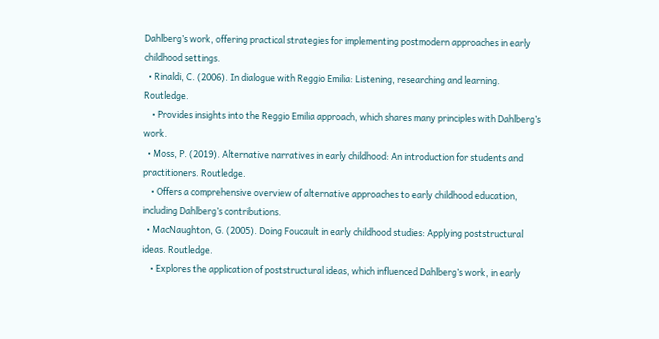Dahlberg’s work, offering practical strategies for implementing postmodern approaches in early childhood settings.
  • Rinaldi, C. (2006). In dialogue with Reggio Emilia: Listening, researching and learning. Routledge.
    • Provides insights into the Reggio Emilia approach, which shares many principles with Dahlberg’s work.
  • Moss, P. (2019). Alternative narratives in early childhood: An introduction for students and practitioners. Routledge.
    • Offers a comprehensive overview of alternative approaches to early childhood education, including Dahlberg’s contributions.
  • MacNaughton, G. (2005). Doing Foucault in early childhood studies: Applying poststructural ideas. Routledge.
    • Explores the application of poststructural ideas, which influenced Dahlberg’s work, in early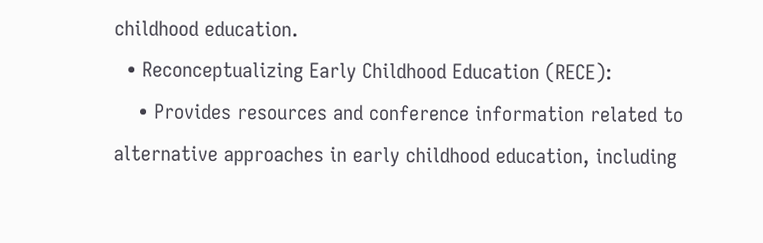childhood education.
  • Reconceptualizing Early Childhood Education (RECE):
    • Provides resources and conference information related to alternative approaches in early childhood education, including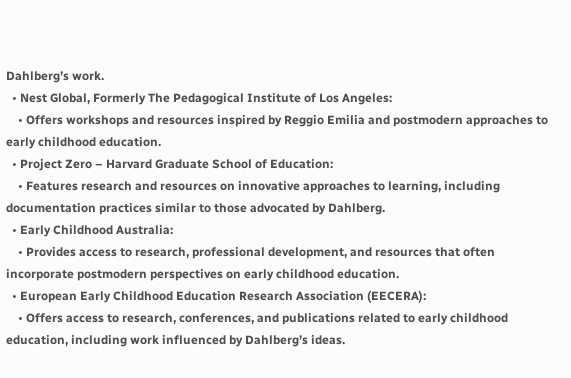Dahlberg’s work.
  • Nest Global, Formerly The Pedagogical Institute of Los Angeles:
    • Offers workshops and resources inspired by Reggio Emilia and postmodern approaches to early childhood education.
  • Project Zero – Harvard Graduate School of Education:
    • Features research and resources on innovative approaches to learning, including documentation practices similar to those advocated by Dahlberg.
  • Early Childhood Australia:
    • Provides access to research, professional development, and resources that often incorporate postmodern perspectives on early childhood education.
  • European Early Childhood Education Research Association (EECERA):
    • Offers access to research, conferences, and publications related to early childhood education, including work influenced by Dahlberg’s ideas.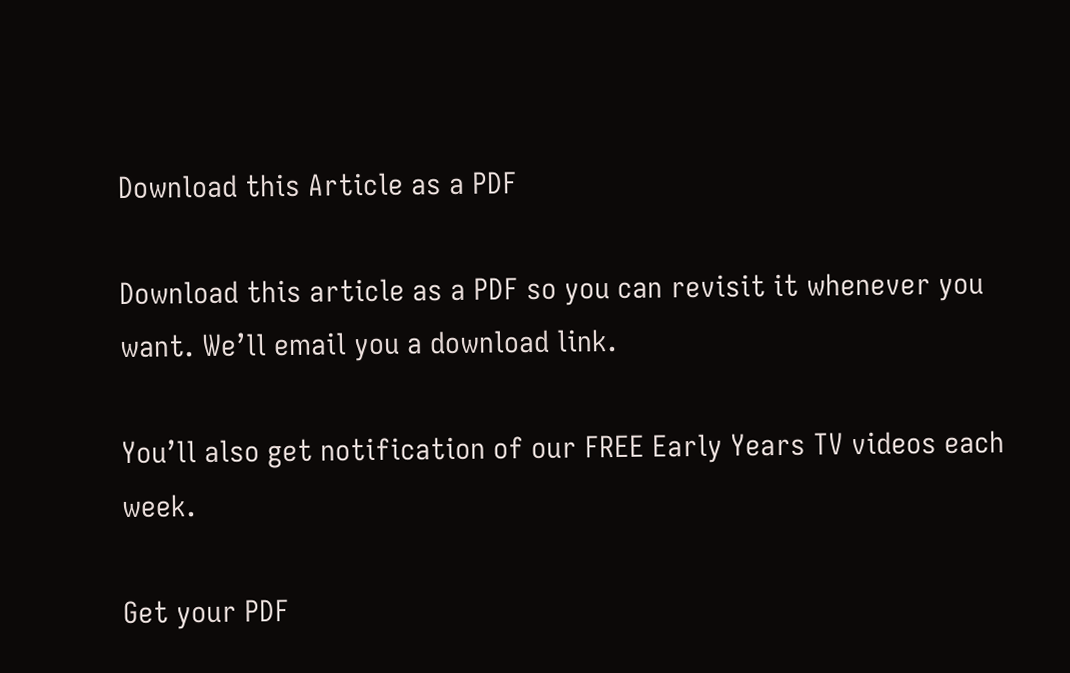Download this Article as a PDF

Download this article as a PDF so you can revisit it whenever you want. We’ll email you a download link.

You’ll also get notification of our FREE Early Years TV videos each week.

Get your PDF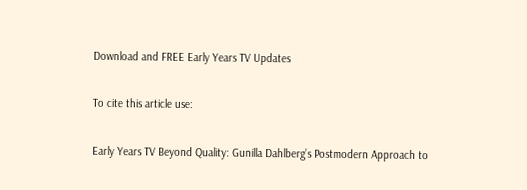Download and FREE Early Years TV Updates

To cite this article use:

Early Years TV Beyond Quality: Gunilla Dahlberg’s Postmodern Approach to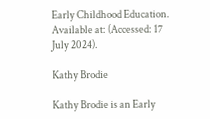Early Childhood Education. Available at: (Accessed: 17 July 2024).

Kathy Brodie

Kathy Brodie is an Early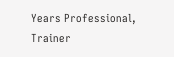Years Professional, Trainer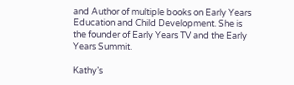and Author of multiple books on Early Years Education and Child Development. She is the founder of Early Years TV and the Early Years Summit.

Kathy’s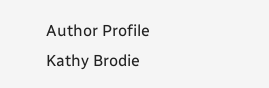Author Profile
Kathy Brodie